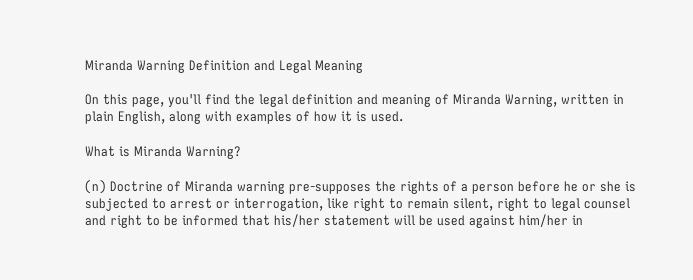Miranda Warning Definition and Legal Meaning

On this page, you'll find the legal definition and meaning of Miranda Warning, written in plain English, along with examples of how it is used.

What is Miranda Warning?

(n) Doctrine of Miranda warning pre-supposes the rights of a person before he or she is subjected to arrest or interrogation, like right to remain silent, right to legal counsel and right to be informed that his/her statement will be used against him/her in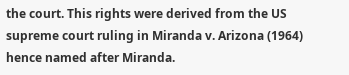the court. This rights were derived from the US supreme court ruling in Miranda v. Arizona (1964) hence named after Miranda.